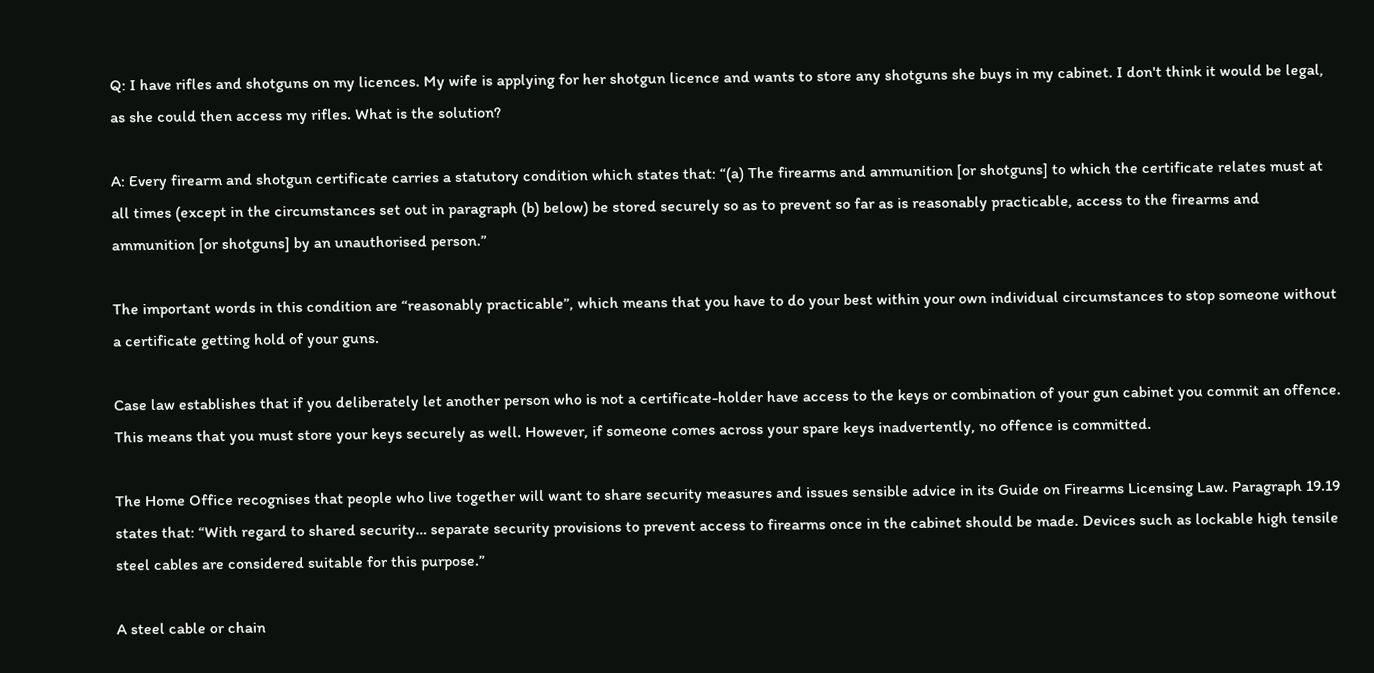Q: I have rifles and shotguns on my licences. My wife is applying for her shotgun licence and wants to store any shotguns she buys in my cabinet. I don't think it would be legal, as she could then access my rifles. What is the solution?

A: Every firearm and shotgun certificate carries a statutory condition which states that: “(a) The firearms and ammunition [or shotguns] to which the certificate relates must at all times (except in the circumstances set out in paragraph (b) below) be stored securely so as to prevent so far as is reasonably practicable, access to the firearms and ammunition [or shotguns] by an unauthorised person.”

The important words in this condition are “reasonably practicable”, which means that you have to do your best within your own individual circumstances to stop someone without a certificate getting hold of your guns.

Case law establishes that if you deliberately let another person who is not a certificate-holder have access to the keys or combination of your gun cabinet you commit an offence. This means that you must store your keys securely as well. However, if someone comes across your spare keys inadvertently, no offence is committed.

The Home Office recognises that people who live together will want to share security measures and issues sensible advice in its Guide on Firearms Licensing Law. Paragraph 19.19 states that: “With regard to shared security… separate security provisions to prevent access to firearms once in the cabinet should be made. Devices such as lockable high tensile steel cables are considered suitable for this purpose.”

A steel cable or chain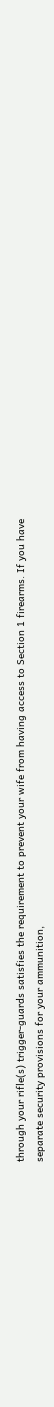through your rifle(s) trigger-guards satisfies the requirement to prevent your wife from having access to Section 1 firearms. If you have separate security provisions for your ammunition,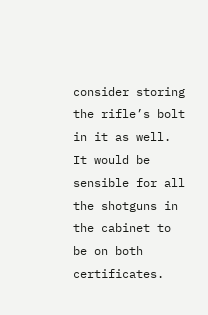consider storing the rifle’s bolt in it as well. It would be sensible for all the shotguns in the cabinet to be on both certificates.